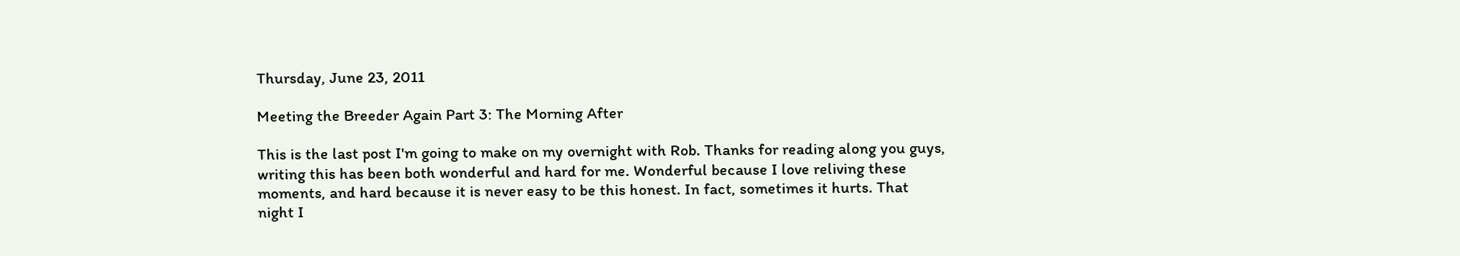Thursday, June 23, 2011

Meeting the Breeder Again Part 3: The Morning After

This is the last post I'm going to make on my overnight with Rob. Thanks for reading along you guys, writing this has been both wonderful and hard for me. Wonderful because I love reliving these moments, and hard because it is never easy to be this honest. In fact, sometimes it hurts. That night I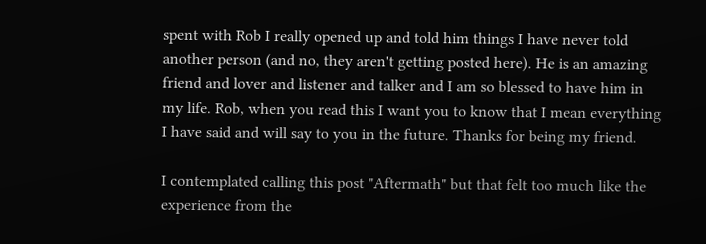spent with Rob I really opened up and told him things I have never told another person (and no, they aren't getting posted here). He is an amazing friend and lover and listener and talker and I am so blessed to have him in my life. Rob, when you read this I want you to know that I mean everything I have said and will say to you in the future. Thanks for being my friend.

I contemplated calling this post "Aftermath" but that felt too much like the experience from the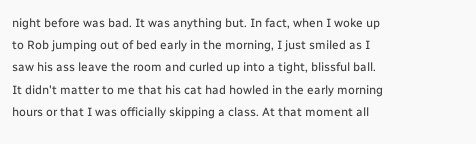night before was bad. It was anything but. In fact, when I woke up to Rob jumping out of bed early in the morning, I just smiled as I saw his ass leave the room and curled up into a tight, blissful ball. It didn't matter to me that his cat had howled in the early morning hours or that I was officially skipping a class. At that moment all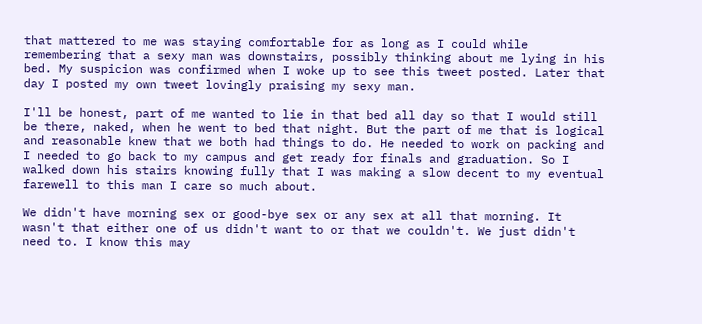that mattered to me was staying comfortable for as long as I could while remembering that a sexy man was downstairs, possibly thinking about me lying in his bed. My suspicion was confirmed when I woke up to see this tweet posted. Later that day I posted my own tweet lovingly praising my sexy man.

I'll be honest, part of me wanted to lie in that bed all day so that I would still be there, naked, when he went to bed that night. But the part of me that is logical and reasonable knew that we both had things to do. He needed to work on packing and I needed to go back to my campus and get ready for finals and graduation. So I walked down his stairs knowing fully that I was making a slow decent to my eventual farewell to this man I care so much about.

We didn't have morning sex or good-bye sex or any sex at all that morning. It wasn't that either one of us didn't want to or that we couldn't. We just didn't need to. I know this may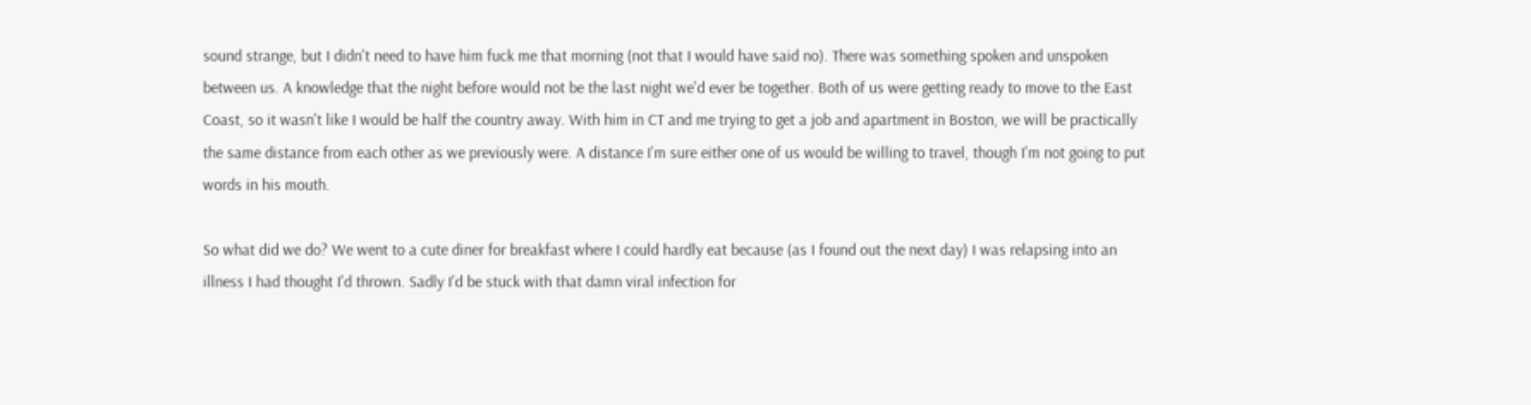sound strange, but I didn't need to have him fuck me that morning (not that I would have said no). There was something spoken and unspoken between us. A knowledge that the night before would not be the last night we'd ever be together. Both of us were getting ready to move to the East Coast, so it wasn't like I would be half the country away. With him in CT and me trying to get a job and apartment in Boston, we will be practically the same distance from each other as we previously were. A distance I'm sure either one of us would be willing to travel, though I'm not going to put words in his mouth.

So what did we do? We went to a cute diner for breakfast where I could hardly eat because (as I found out the next day) I was relapsing into an illness I had thought I'd thrown. Sadly I'd be stuck with that damn viral infection for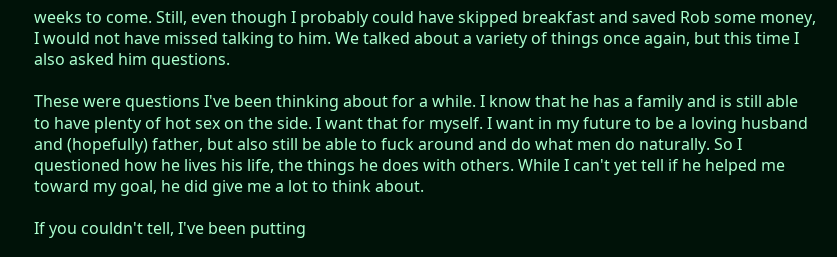weeks to come. Still, even though I probably could have skipped breakfast and saved Rob some money, I would not have missed talking to him. We talked about a variety of things once again, but this time I also asked him questions.

These were questions I've been thinking about for a while. I know that he has a family and is still able to have plenty of hot sex on the side. I want that for myself. I want in my future to be a loving husband and (hopefully) father, but also still be able to fuck around and do what men do naturally. So I questioned how he lives his life, the things he does with others. While I can't yet tell if he helped me toward my goal, he did give me a lot to think about.

If you couldn't tell, I've been putting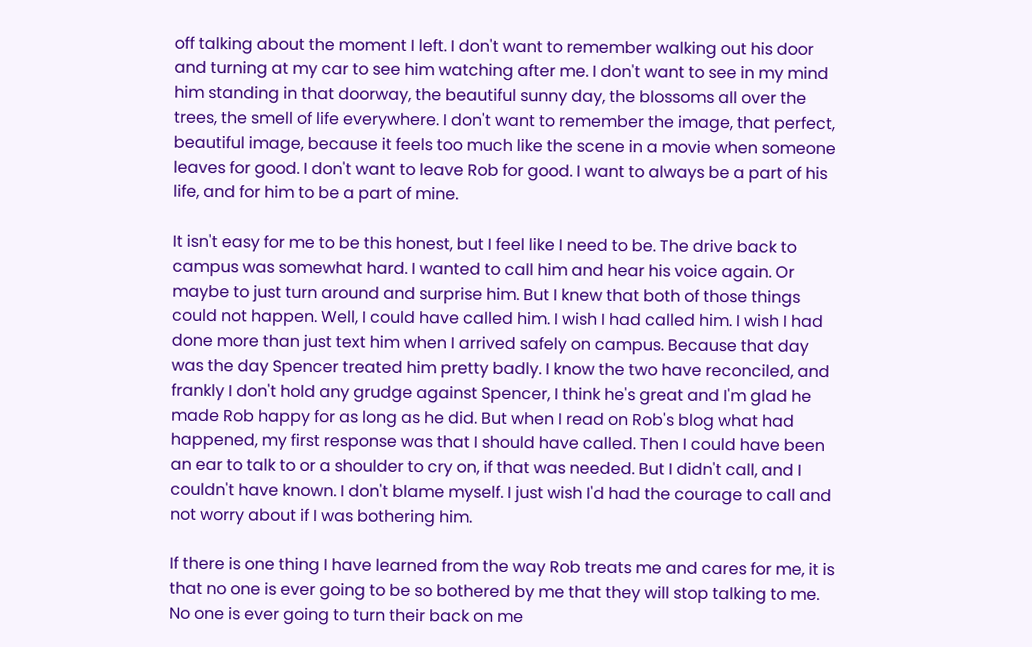off talking about the moment I left. I don't want to remember walking out his door and turning at my car to see him watching after me. I don't want to see in my mind him standing in that doorway, the beautiful sunny day, the blossoms all over the trees, the smell of life everywhere. I don't want to remember the image, that perfect, beautiful image, because it feels too much like the scene in a movie when someone leaves for good. I don't want to leave Rob for good. I want to always be a part of his life, and for him to be a part of mine.

It isn't easy for me to be this honest, but I feel like I need to be. The drive back to campus was somewhat hard. I wanted to call him and hear his voice again. Or maybe to just turn around and surprise him. But I knew that both of those things could not happen. Well, I could have called him. I wish I had called him. I wish I had done more than just text him when I arrived safely on campus. Because that day was the day Spencer treated him pretty badly. I know the two have reconciled, and frankly I don't hold any grudge against Spencer, I think he's great and I'm glad he made Rob happy for as long as he did. But when I read on Rob's blog what had happened, my first response was that I should have called. Then I could have been an ear to talk to or a shoulder to cry on, if that was needed. But I didn't call, and I couldn't have known. I don't blame myself. I just wish I'd had the courage to call and not worry about if I was bothering him.

If there is one thing I have learned from the way Rob treats me and cares for me, it is that no one is ever going to be so bothered by me that they will stop talking to me. No one is ever going to turn their back on me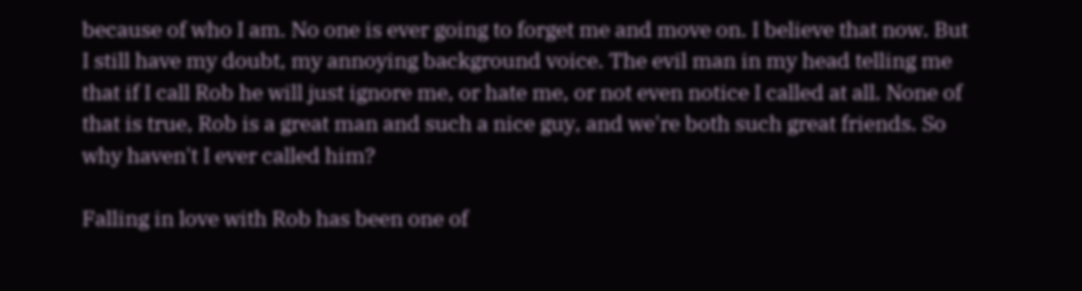because of who I am. No one is ever going to forget me and move on. I believe that now. But I still have my doubt, my annoying background voice. The evil man in my head telling me that if I call Rob he will just ignore me, or hate me, or not even notice I called at all. None of that is true, Rob is a great man and such a nice guy, and we're both such great friends. So why haven't I ever called him?

Falling in love with Rob has been one of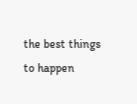the best things to happen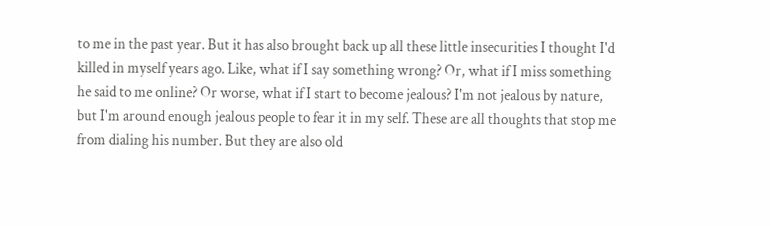to me in the past year. But it has also brought back up all these little insecurities I thought I'd killed in myself years ago. Like, what if I say something wrong? Or, what if I miss something he said to me online? Or worse, what if I start to become jealous? I'm not jealous by nature, but I'm around enough jealous people to fear it in my self. These are all thoughts that stop me from dialing his number. But they are also old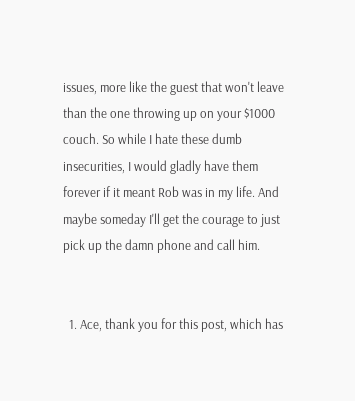issues, more like the guest that won't leave than the one throwing up on your $1000 couch. So while I hate these dumb insecurities, I would gladly have them forever if it meant Rob was in my life. And maybe someday I'll get the courage to just pick up the damn phone and call him.


  1. Ace, thank you for this post, which has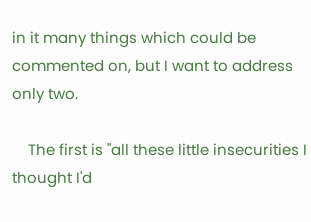in it many things which could be commented on, but I want to address only two.

    The first is "all these little insecurities I thought I'd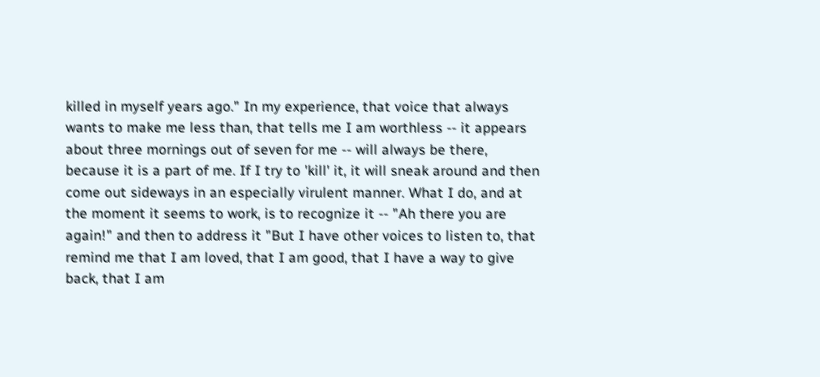killed in myself years ago." In my experience, that voice that always wants to make me less than, that tells me I am worthless -- it appears about three mornings out of seven for me -- will always be there, because it is a part of me. If I try to 'kill' it, it will sneak around and then come out sideways in an especially virulent manner. What I do, and at the moment it seems to work, is to recognize it -- "Ah there you are again!" and then to address it "But I have other voices to listen to, that remind me that I am loved, that I am good, that I have a way to give back, that I am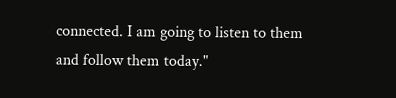connected. I am going to listen to them and follow them today."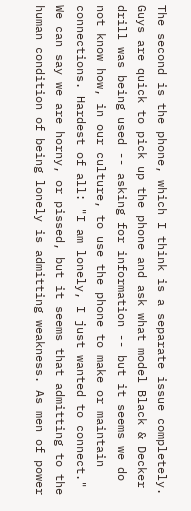The second is the phone, which I think is a separate issue completely. Guys are quick to pick up the phone and ask what model Black & Decker drill was being used -- asking for information -- but it seems we do not know how, in our culture, to use the phone to make or maintain connections. Hardest of all: "I am lonely, I just wanted to connect." We can say we are horny, or pissed, but it seems that admitting to the human condition of being lonely is admitting weakness. As men of power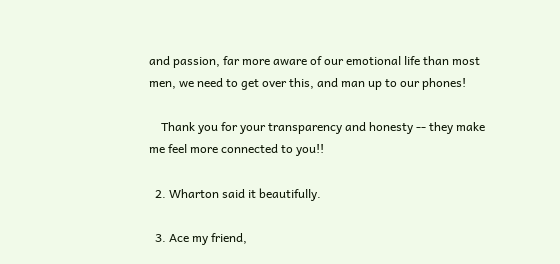and passion, far more aware of our emotional life than most men, we need to get over this, and man up to our phones!

    Thank you for your transparency and honesty -- they make me feel more connected to you!!

  2. Wharton said it beautifully.

  3. Ace my friend,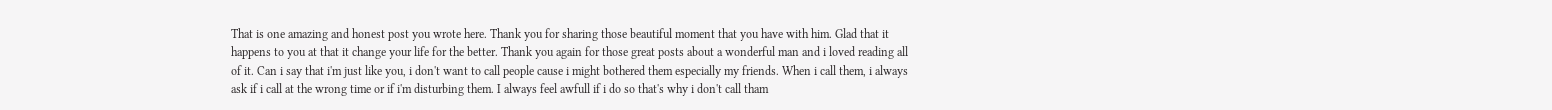That is one amazing and honest post you wrote here. Thank you for sharing those beautiful moment that you have with him. Glad that it happens to you at that it change your life for the better. Thank you again for those great posts about a wonderful man and i loved reading all of it. Can i say that i'm just like you, i don't want to call people cause i might bothered them especially my friends. When i call them, i always ask if i call at the wrong time or if i'm disturbing them. I always feel awfull if i do so that's why i don't call tham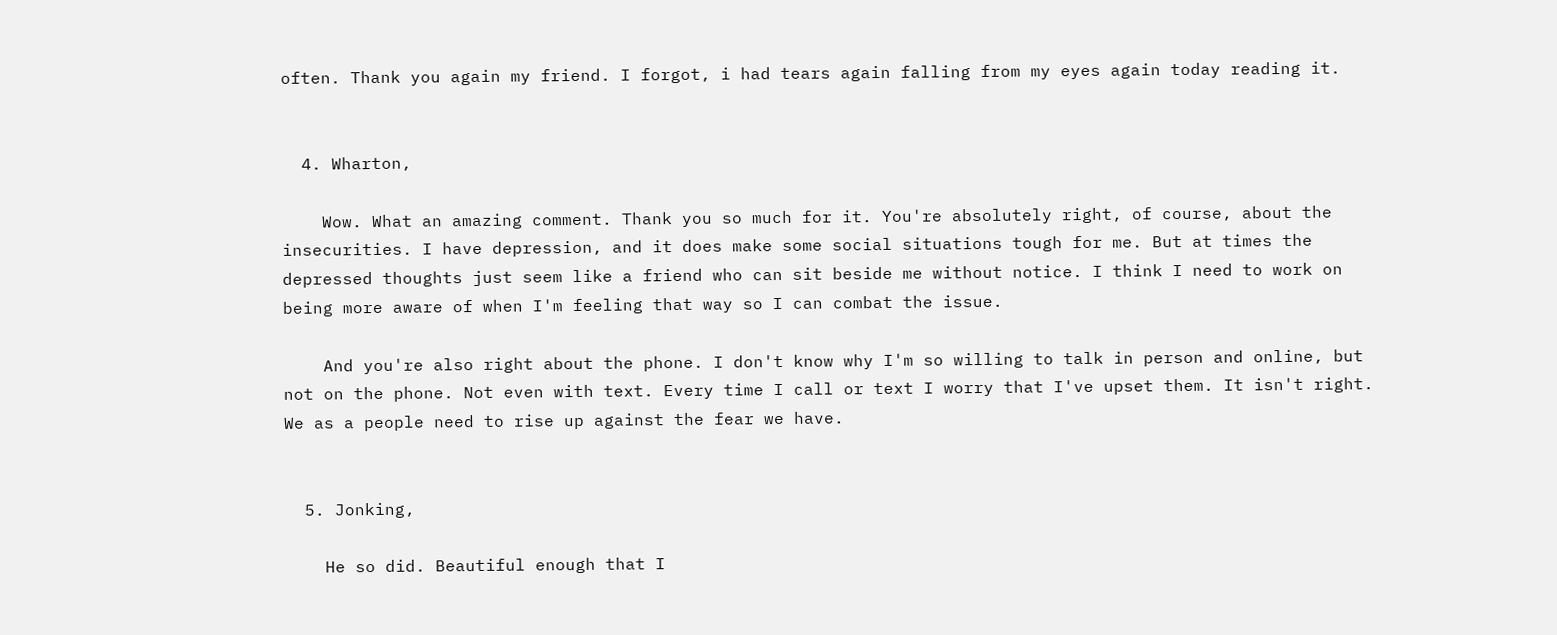often. Thank you again my friend. I forgot, i had tears again falling from my eyes again today reading it.


  4. Wharton,

    Wow. What an amazing comment. Thank you so much for it. You're absolutely right, of course, about the insecurities. I have depression, and it does make some social situations tough for me. But at times the depressed thoughts just seem like a friend who can sit beside me without notice. I think I need to work on being more aware of when I'm feeling that way so I can combat the issue.

    And you're also right about the phone. I don't know why I'm so willing to talk in person and online, but not on the phone. Not even with text. Every time I call or text I worry that I've upset them. It isn't right. We as a people need to rise up against the fear we have.


  5. Jonking,

    He so did. Beautiful enough that I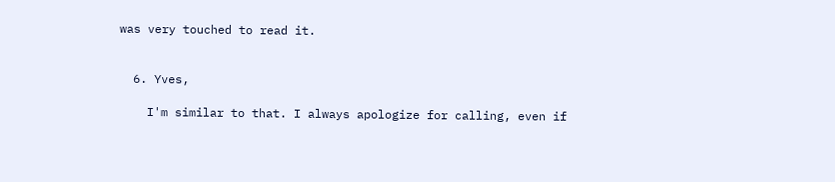was very touched to read it.


  6. Yves,

    I'm similar to that. I always apologize for calling, even if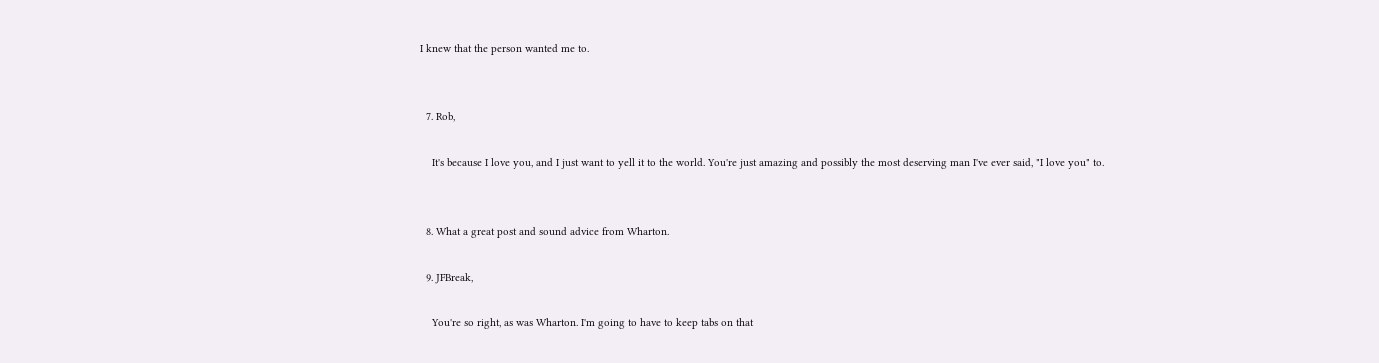I knew that the person wanted me to.


  7. Rob,

    It's because I love you, and I just want to yell it to the world. You're just amazing and possibly the most deserving man I've ever said, "I love you" to.


  8. What a great post and sound advice from Wharton.

  9. JFBreak,

    You're so right, as was Wharton. I'm going to have to keep tabs on that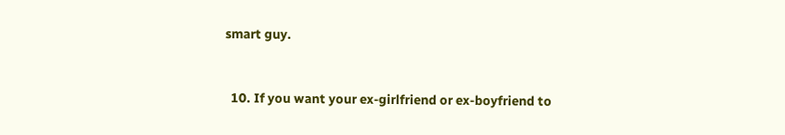smart guy.


  10. If you want your ex-girlfriend or ex-boyfriend to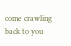come crawling back to you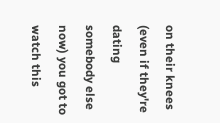on their knees (even if they're dating somebody else now) you got to watch this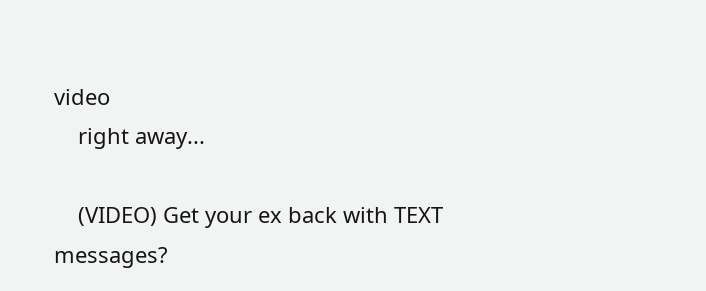video
    right away...

    (VIDEO) Get your ex back with TEXT messages?